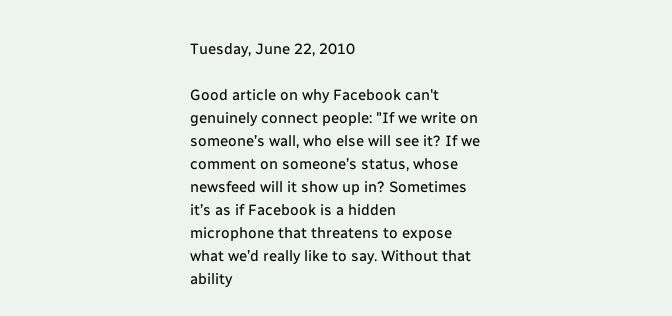Tuesday, June 22, 2010

Good article on why Facebook can't genuinely connect people: "If we write on someone’s wall, who else will see it? If we comment on someone’s status, whose newsfeed will it show up in? Sometimes it’s as if Facebook is a hidden microphone that threatens to expose what we’d really like to say. Without that ability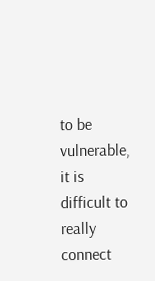to be vulnerable, it is difficult to really connect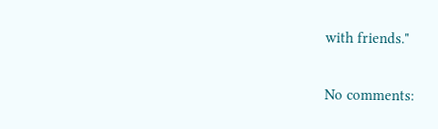with friends."

No comments: